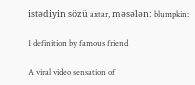istədiyin sözü axtar, məsələn: blumpkin:

1 definition by famous friend

A viral video sensation of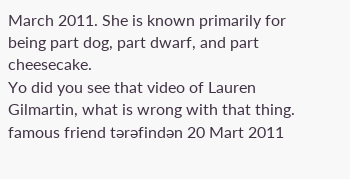March 2011. She is known primarily for being part dog, part dwarf, and part cheesecake.
Yo did you see that video of Lauren Gilmartin, what is wrong with that thing.
famous friend tərəfindən 20 Mart 2011